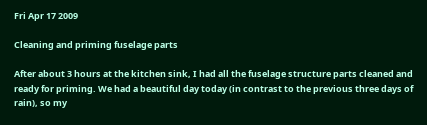Fri Apr 17 2009

Cleaning and priming fuselage parts

After about 3 hours at the kitchen sink, I had all the fuselage structure parts cleaned and ready for priming. We had a beautiful day today (in contrast to the previous three days of rain), so my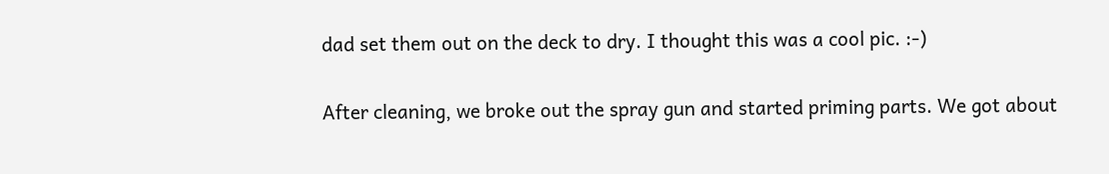dad set them out on the deck to dry. I thought this was a cool pic. :-)

After cleaning, we broke out the spray gun and started priming parts. We got about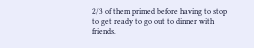2/3 of them primed before having to stop to get ready to go out to dinner with friends.